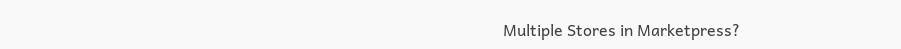Multiple Stores in Marketpress?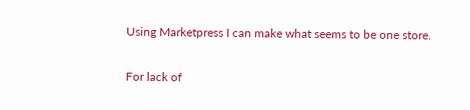Using Marketpress I can make what seems to be one store.

For lack of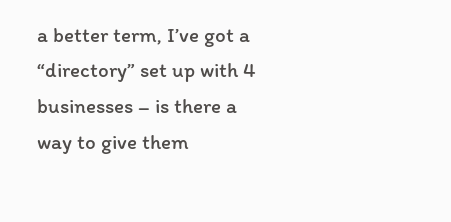a better term, I’ve got a “directory” set up with 4 businesses – is there a way to give them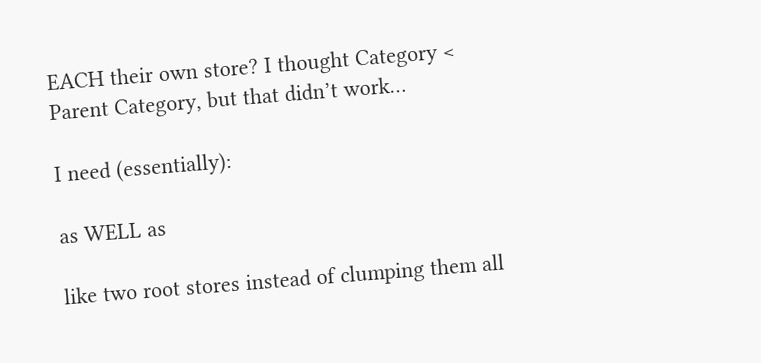EACH their own store? I thought Category < Parent Category, but that didn’t work…

I need (essentially):

as WELL as

like two root stores instead of clumping them all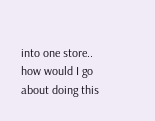into one store.. how would I go about doing this